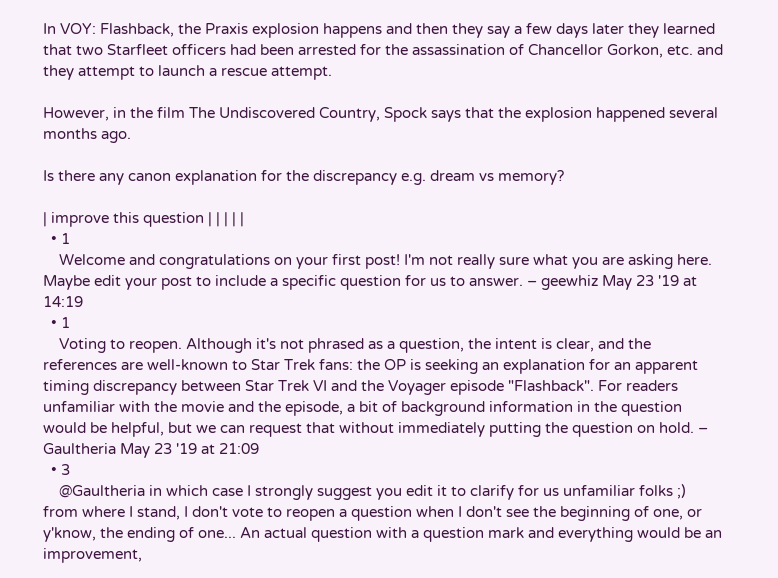In VOY: Flashback, the Praxis explosion happens and then they say a few days later they learned that two Starfleet officers had been arrested for the assassination of Chancellor Gorkon, etc. and they attempt to launch a rescue attempt.

However, in the film The Undiscovered Country, Spock says that the explosion happened several months ago.

Is there any canon explanation for the discrepancy e.g. dream vs memory?

| improve this question | | | | |
  • 1
    Welcome and congratulations on your first post! I'm not really sure what you are asking here. Maybe edit your post to include a specific question for us to answer. – geewhiz May 23 '19 at 14:19
  • 1
    Voting to reopen. Although it's not phrased as a question, the intent is clear, and the references are well-known to Star Trek fans: the OP is seeking an explanation for an apparent timing discrepancy between Star Trek VI and the Voyager episode "Flashback". For readers unfamiliar with the movie and the episode, a bit of background information in the question would be helpful, but we can request that without immediately putting the question on hold. – Gaultheria May 23 '19 at 21:09
  • 3
    @Gaultheria in which case I strongly suggest you edit it to clarify for us unfamiliar folks ;) from where I stand, I don't vote to reopen a question when I don't see the beginning of one, or y'know, the ending of one... An actual question with a question mark and everything would be an improvement,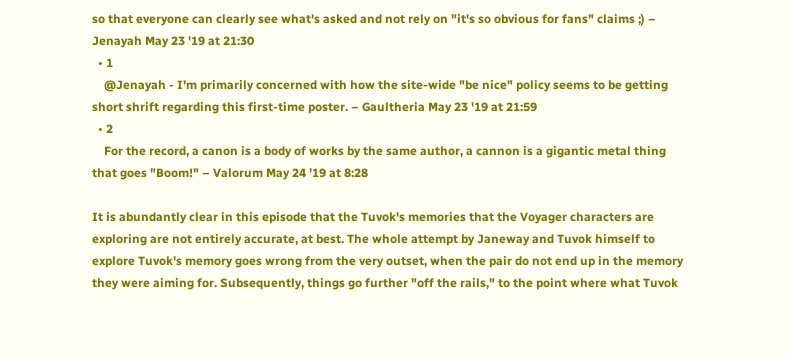so that everyone can clearly see what's asked and not rely on "it's so obvious for fans" claims ;) – Jenayah May 23 '19 at 21:30
  • 1
    @Jenayah - I'm primarily concerned with how the site-wide "be nice" policy seems to be getting short shrift regarding this first-time poster. – Gaultheria May 23 '19 at 21:59
  • 2
    For the record, a canon is a body of works by the same author, a cannon is a gigantic metal thing that goes "Boom!" – Valorum May 24 '19 at 8:28

It is abundantly clear in this episode that the Tuvok's memories that the Voyager characters are exploring are not entirely accurate, at best. The whole attempt by Janeway and Tuvok himself to explore Tuvok's memory goes wrong from the very outset, when the pair do not end up in the memory they were aiming for. Subsequently, things go further "off the rails," to the point where what Tuvok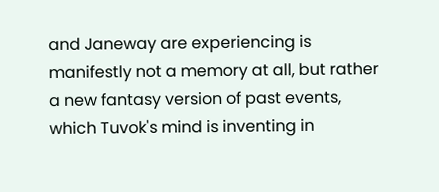and Janeway are experiencing is manifestly not a memory at all, but rather a new fantasy version of past events, which Tuvok's mind is inventing in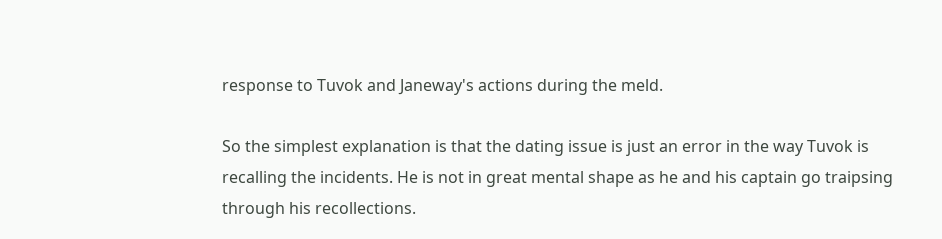response to Tuvok and Janeway's actions during the meld.

So the simplest explanation is that the dating issue is just an error in the way Tuvok is recalling the incidents. He is not in great mental shape as he and his captain go traipsing through his recollections.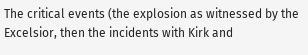The critical events (the explosion as witnessed by the Excelsior, then the incidents with Kirk and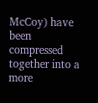McCoy) have been compressed together into a more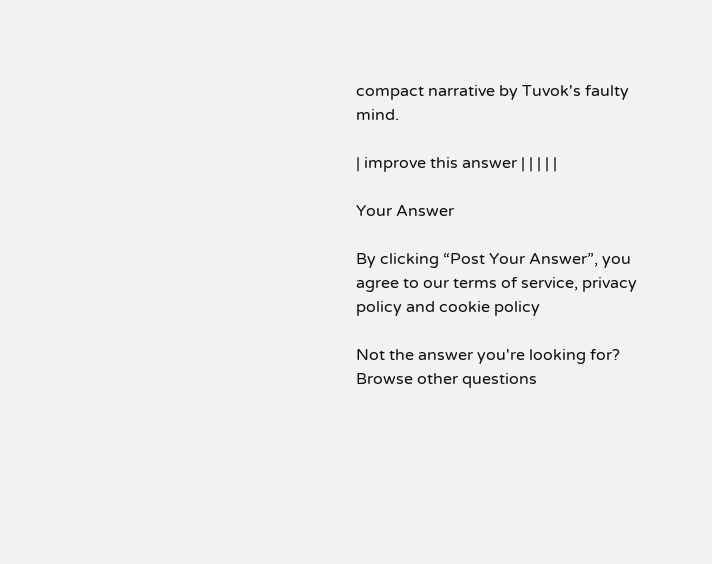compact narrative by Tuvok's faulty mind.

| improve this answer | | | | |

Your Answer

By clicking “Post Your Answer”, you agree to our terms of service, privacy policy and cookie policy

Not the answer you're looking for? Browse other questions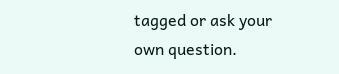tagged or ask your own question.